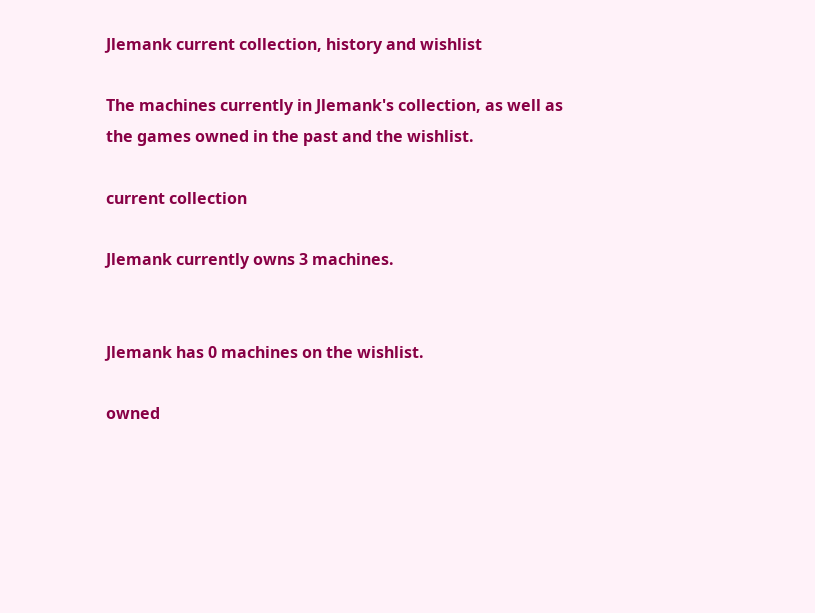Jlemank current collection, history and wishlist

The machines currently in Jlemank's collection, as well as the games owned in the past and the wishlist.

current collection

Jlemank currently owns 3 machines.


Jlemank has 0 machines on the wishlist.

owned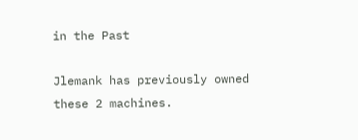in the Past

Jlemank has previously owned these 2 machines.